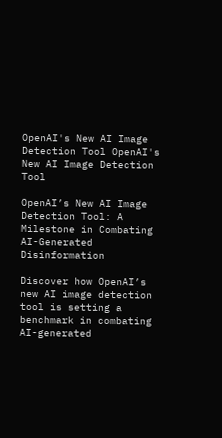OpenAI's New AI Image Detection Tool OpenAI's New AI Image Detection Tool

OpenAI’s New AI Image Detection Tool: A Milestone in Combating AI-Generated Disinformation

Discover how OpenAI’s new AI image detection tool is setting a benchmark in combating AI-generated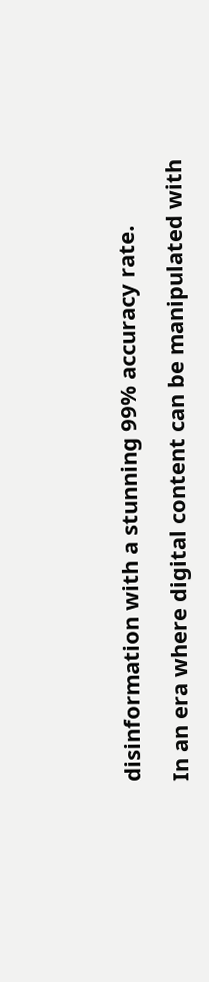disinformation with a stunning 99% accuracy rate.

In an era where digital content can be manipulated with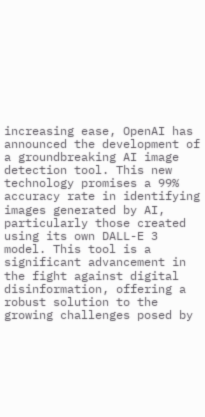increasing ease, OpenAI has announced the development of a groundbreaking AI image detection tool. This new technology promises a 99% accuracy rate in identifying images generated by AI, particularly those created using its own DALL-E 3 model. This tool is a significant advancement in the fight against digital disinformation, offering a robust solution to the growing challenges posed by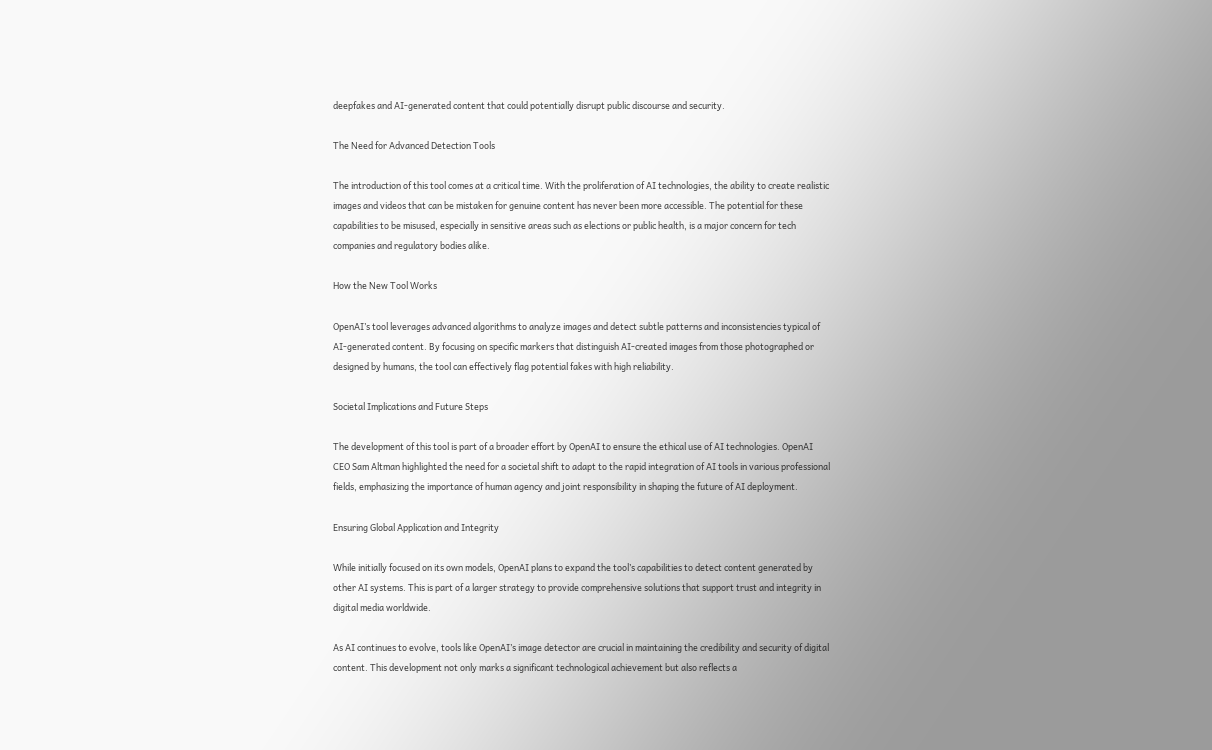deepfakes and AI-generated content that could potentially disrupt public discourse and security.

The Need for Advanced Detection Tools

The introduction of this tool comes at a critical time. With the proliferation of AI technologies, the ability to create realistic images and videos that can be mistaken for genuine content has never been more accessible. The potential for these capabilities to be misused, especially in sensitive areas such as elections or public health, is a major concern for tech companies and regulatory bodies alike.

How the New Tool Works

OpenAI’s tool leverages advanced algorithms to analyze images and detect subtle patterns and inconsistencies typical of AI-generated content. By focusing on specific markers that distinguish AI-created images from those photographed or designed by humans, the tool can effectively flag potential fakes with high reliability.

Societal Implications and Future Steps

The development of this tool is part of a broader effort by OpenAI to ensure the ethical use of AI technologies. OpenAI CEO Sam Altman highlighted the need for a societal shift to adapt to the rapid integration of AI tools in various professional fields, emphasizing the importance of human agency and joint responsibility in shaping the future of AI deployment.

Ensuring Global Application and Integrity

While initially focused on its own models, OpenAI plans to expand the tool’s capabilities to detect content generated by other AI systems. This is part of a larger strategy to provide comprehensive solutions that support trust and integrity in digital media worldwide.

As AI continues to evolve, tools like OpenAI’s image detector are crucial in maintaining the credibility and security of digital content. This development not only marks a significant technological achievement but also reflects a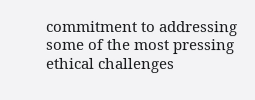commitment to addressing some of the most pressing ethical challenges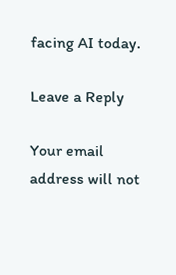facing AI today.

Leave a Reply

Your email address will not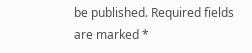be published. Required fields are marked *